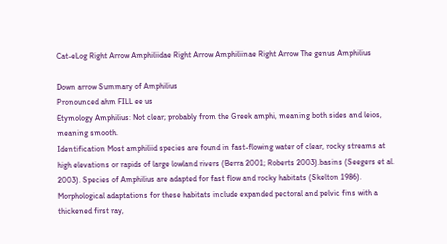Cat-eLog Right Arrow Amphiliidae Right Arrow Amphiliinae Right Arrow The genus Amphilius

Down arrow Summary of Amphilius
Pronounced ahm FILL ee us
Etymology Amphilius: Not clear; probably from the Greek amphi, meaning both sides and leios, meaning smooth.
Identification Most amphiliid species are found in fast-flowing water of clear, rocky streams at high elevations or rapids of large lowland rivers (Berra 2001; Roberts 2003).basins (Seegers et al. 2003). Species of Amphilius are adapted for fast flow and rocky habitats (Skelton 1986). Morphological adaptations for these habitats include expanded pectoral and pelvic fins with a thickened first ray,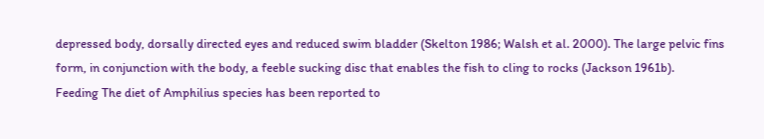depressed body, dorsally directed eyes and reduced swim bladder (Skelton 1986; Walsh et al. 2000). The large pelvic fins form, in conjunction with the body, a feeble sucking disc that enables the fish to cling to rocks (Jackson 1961b).
Feeding The diet of Amphilius species has been reported to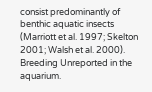consist predominantly of benthic aquatic insects (Marriott et al. 1997; Skelton 2001; Walsh et al. 2000).
Breeding Unreported in the aquarium.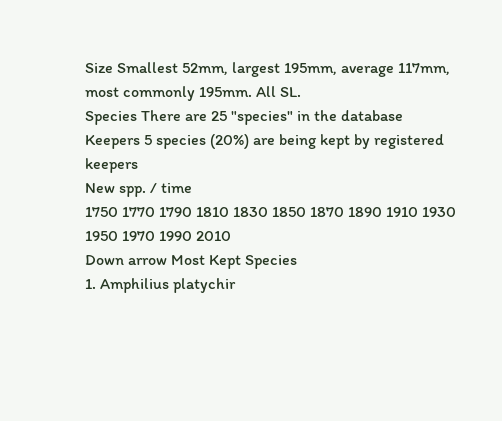Size Smallest 52mm, largest 195mm, average 117mm, most commonly 195mm. All SL.
Species There are 25 "species" in the database
Keepers 5 species (20%) are being kept by registered keepers
New spp. / time
1750 1770 1790 1810 1830 1850 1870 1890 1910 1930 1950 1970 1990 2010
Down arrow Most Kept Species
1. Amphilius platychir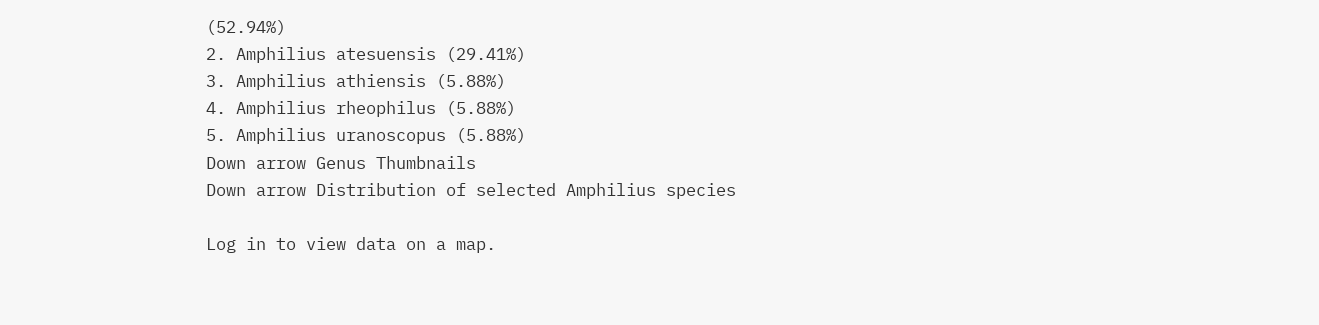(52.94%)
2. Amphilius atesuensis (29.41%)
3. Amphilius athiensis (5.88%)
4. Amphilius rheophilus (5.88%)
5. Amphilius uranoscopus (5.88%)
Down arrow Genus Thumbnails
Down arrow Distribution of selected Amphilius species

Log in to view data on a map.